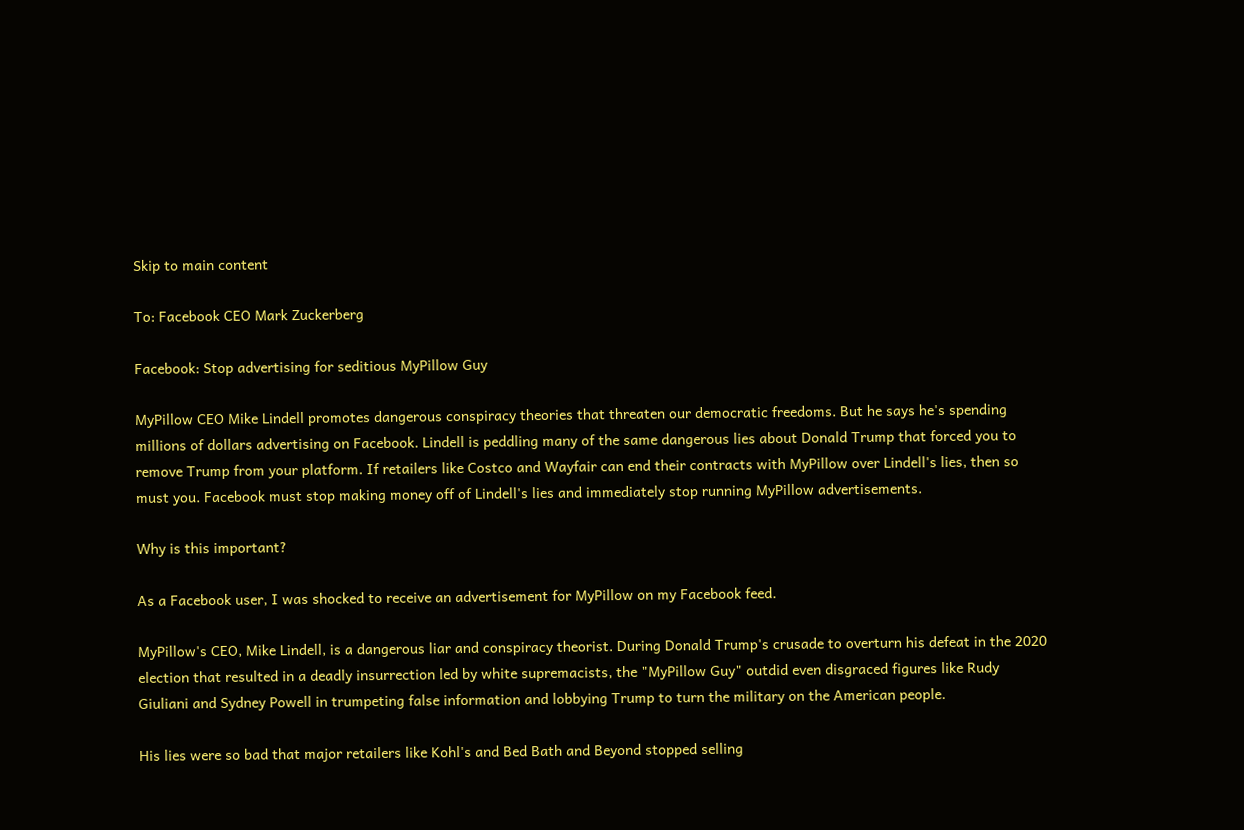Skip to main content

To: Facebook CEO Mark Zuckerberg

Facebook: Stop advertising for seditious MyPillow Guy

MyPillow CEO Mike Lindell promotes dangerous conspiracy theories that threaten our democratic freedoms. But he says he's spending millions of dollars advertising on Facebook. Lindell is peddling many of the same dangerous lies about Donald Trump that forced you to remove Trump from your platform. If retailers like Costco and Wayfair can end their contracts with MyPillow over Lindell's lies, then so must you. Facebook must stop making money off of Lindell's lies and immediately stop running MyPillow advertisements.

Why is this important?

As a Facebook user, I was shocked to receive an advertisement for MyPillow on my Facebook feed.

MyPillow's CEO, Mike Lindell, is a dangerous liar and conspiracy theorist. During Donald Trump's crusade to overturn his defeat in the 2020 election that resulted in a deadly insurrection led by white supremacists, the "MyPillow Guy" outdid even disgraced figures like Rudy Giuliani and Sydney Powell in trumpeting false information and lobbying Trump to turn the military on the American people.

His lies were so bad that major retailers like Kohl's and Bed Bath and Beyond stopped selling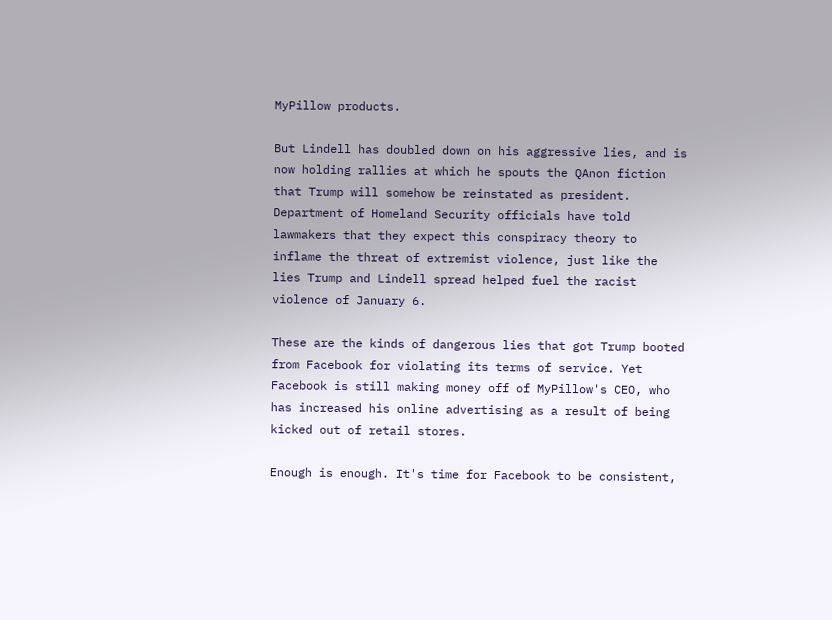MyPillow products.

But Lindell has doubled down on his aggressive lies, and is now holding rallies at which he spouts the QAnon fiction that Trump will somehow be reinstated as president. Department of Homeland Security officials have told lawmakers that they expect this conspiracy theory to inflame the threat of extremist violence, just like the lies Trump and Lindell spread helped fuel the racist violence of January 6.

These are the kinds of dangerous lies that got Trump booted from Facebook for violating its terms of service. Yet Facebook is still making money off of MyPillow's CEO, who has increased his online advertising as a result of being kicked out of retail stores.

Enough is enough. It's time for Facebook to be consistent,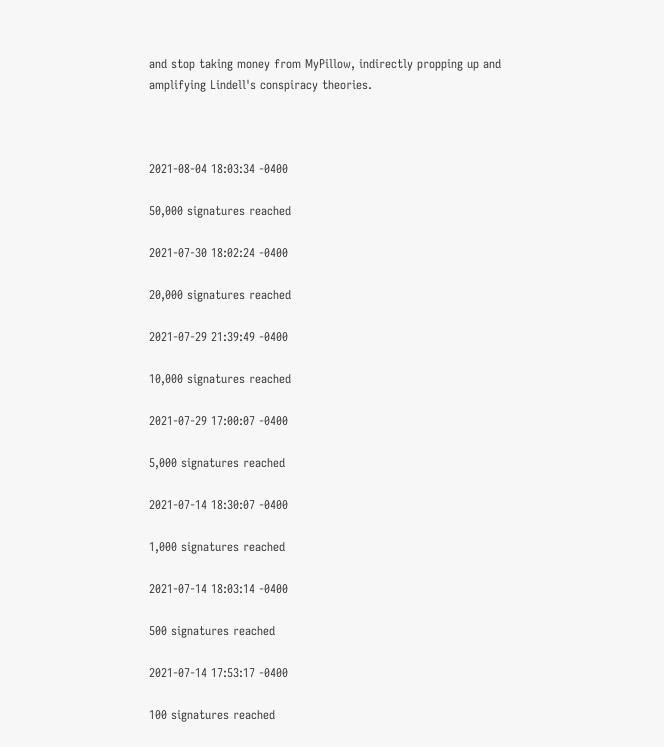and stop taking money from MyPillow, indirectly propping up and amplifying Lindell's conspiracy theories.



2021-08-04 18:03:34 -0400

50,000 signatures reached

2021-07-30 18:02:24 -0400

20,000 signatures reached

2021-07-29 21:39:49 -0400

10,000 signatures reached

2021-07-29 17:00:07 -0400

5,000 signatures reached

2021-07-14 18:30:07 -0400

1,000 signatures reached

2021-07-14 18:03:14 -0400

500 signatures reached

2021-07-14 17:53:17 -0400

100 signatures reached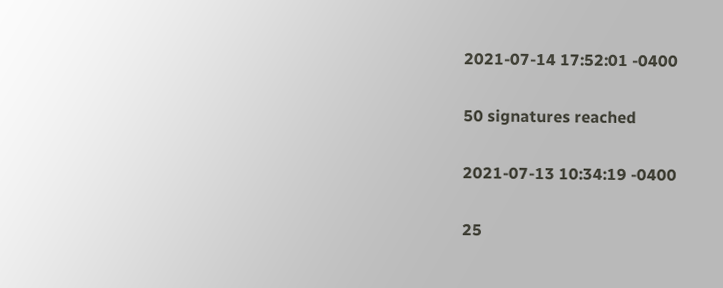2021-07-14 17:52:01 -0400

50 signatures reached

2021-07-13 10:34:19 -0400

25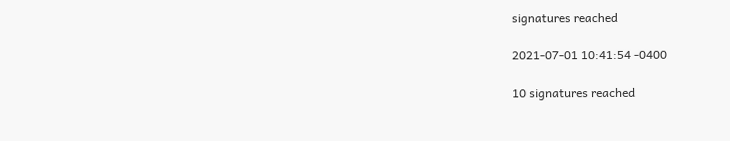signatures reached

2021-07-01 10:41:54 -0400

10 signatures reached